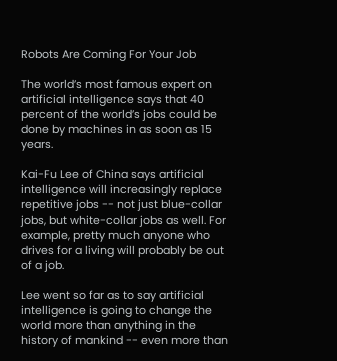Robots Are Coming For Your Job

The world’s most famous expert on artificial intelligence says that 40 percent of the world’s jobs could be done by machines in as soon as 15 years.

Kai-Fu Lee of China says artificial intelligence will increasingly replace repetitive jobs -- not just blue-collar jobs, but white-collar jobs as well. For example, pretty much anyone who drives for a living will probably be out of a job.

Lee went so far as to say artificial intelligence is going to change the world more than anything in the history of mankind -- even more than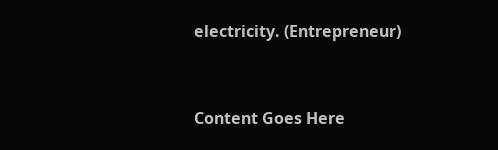electricity. (Entrepreneur)


Content Goes Here